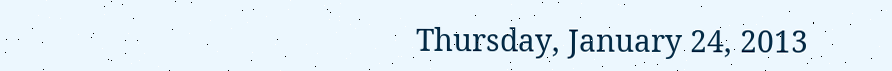Thursday, January 24, 2013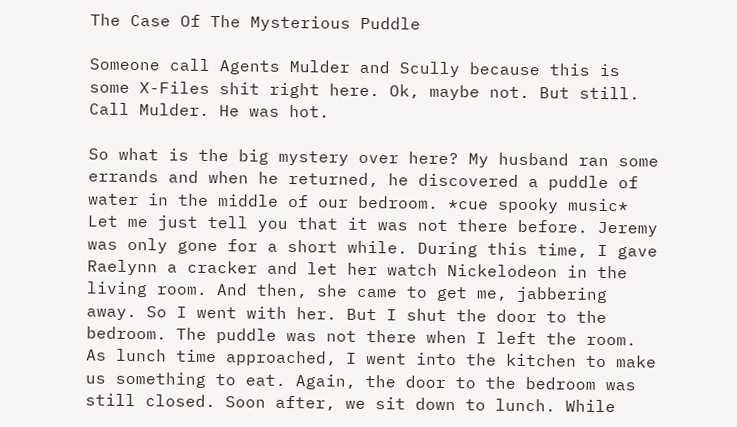The Case Of The Mysterious Puddle

Someone call Agents Mulder and Scully because this is some X-Files shit right here. Ok, maybe not. But still. Call Mulder. He was hot.

So what is the big mystery over here? My husband ran some errands and when he returned, he discovered a puddle of water in the middle of our bedroom. *cue spooky music* Let me just tell you that it was not there before. Jeremy was only gone for a short while. During this time, I gave Raelynn a cracker and let her watch Nickelodeon in the living room. And then, she came to get me, jabbering away. So I went with her. But I shut the door to the bedroom. The puddle was not there when I left the room. As lunch time approached, I went into the kitchen to make us something to eat. Again, the door to the bedroom was still closed. Soon after, we sit down to lunch. While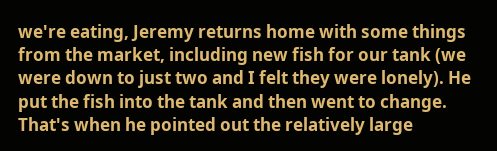we're eating, Jeremy returns home with some things from the market, including new fish for our tank (we were down to just two and I felt they were lonely). He put the fish into the tank and then went to change. That's when he pointed out the relatively large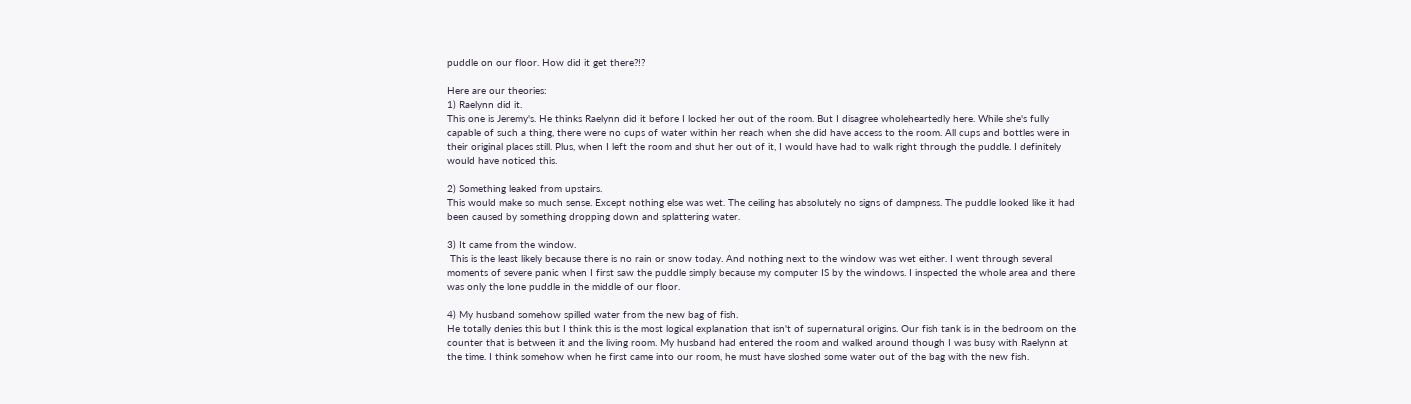puddle on our floor. How did it get there?!?

Here are our theories:
1) Raelynn did it.
This one is Jeremy's. He thinks Raelynn did it before I locked her out of the room. But I disagree wholeheartedly here. While she's fully capable of such a thing, there were no cups of water within her reach when she did have access to the room. All cups and bottles were in their original places still. Plus, when I left the room and shut her out of it, I would have had to walk right through the puddle. I definitely would have noticed this.

2) Something leaked from upstairs.
This would make so much sense. Except nothing else was wet. The ceiling has absolutely no signs of dampness. The puddle looked like it had been caused by something dropping down and splattering water.

3) It came from the window.
 This is the least likely because there is no rain or snow today. And nothing next to the window was wet either. I went through several moments of severe panic when I first saw the puddle simply because my computer IS by the windows. I inspected the whole area and there was only the lone puddle in the middle of our floor.

4) My husband somehow spilled water from the new bag of fish.
He totally denies this but I think this is the most logical explanation that isn't of supernatural origins. Our fish tank is in the bedroom on the counter that is between it and the living room. My husband had entered the room and walked around though I was busy with Raelynn at the time. I think somehow when he first came into our room, he must have sloshed some water out of the bag with the new fish.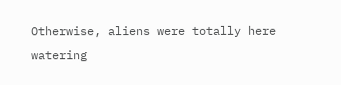Otherwise, aliens were totally here watering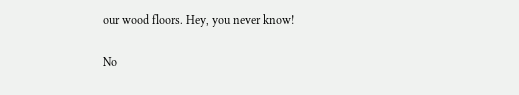our wood floors. Hey, you never know!

No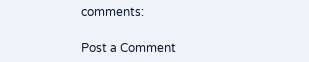comments:

Post a Comment